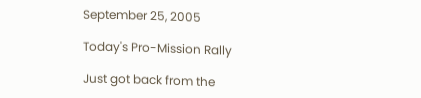September 25, 2005

Today's Pro-Mission Rally

Just got back from the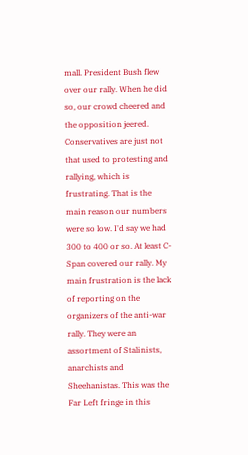mall. President Bush flew over our rally. When he did so, our crowd cheered and the opposition jeered. Conservatives are just not that used to protesting and rallying, which is frustrating. That is the main reason our numbers were so low. I'd say we had 300 to 400 or so. At least C-Span covered our rally. My main frustration is the lack of reporting on the organizers of the anti-war rally. They were an assortment of Stalinists, anarchists and Sheehanistas. This was the Far Left fringe in this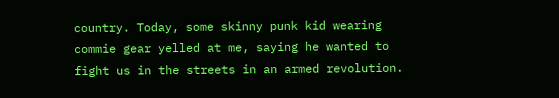country. Today, some skinny punk kid wearing commie gear yelled at me, saying he wanted to fight us in the streets in an armed revolution.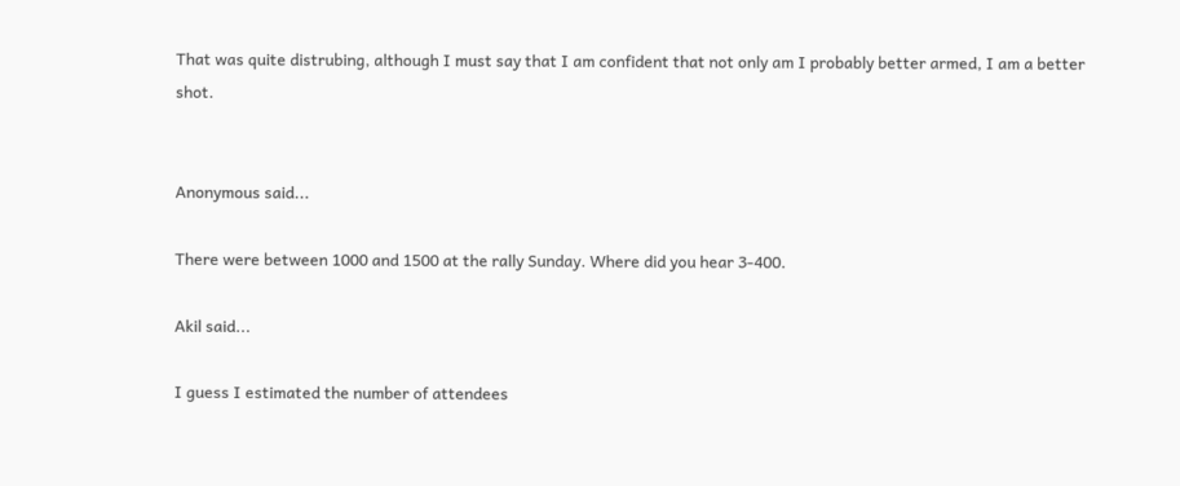That was quite distrubing, although I must say that I am confident that not only am I probably better armed, I am a better shot.


Anonymous said...

There were between 1000 and 1500 at the rally Sunday. Where did you hear 3-400.

Akil said...

I guess I estimated the number of attendees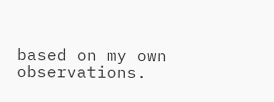based on my own observations.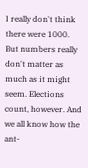I really don't think there were 1000. But numbers really don't matter as much as it might seem. Elections count, however. And we all know how the ant-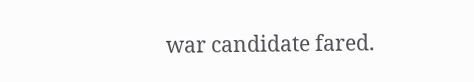war candidate fared.